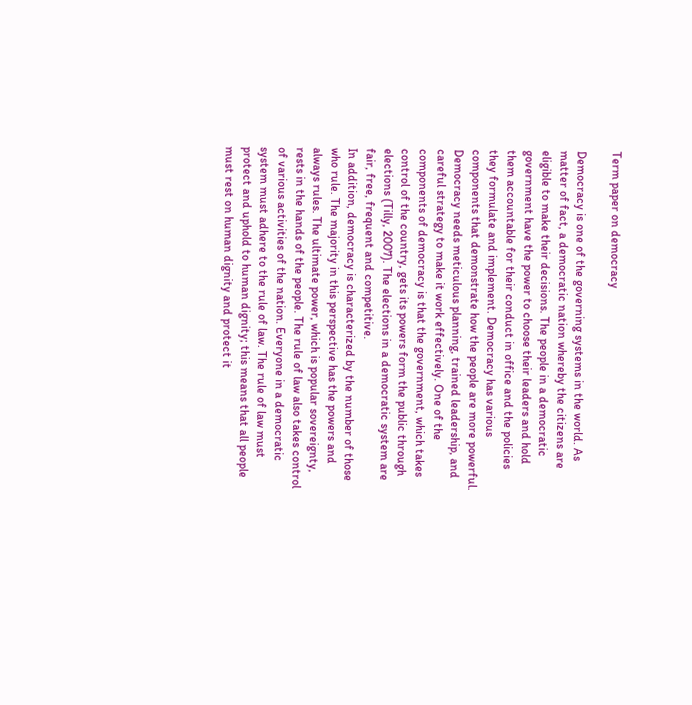Term paper on democracy

Democracy is one of the governing systems in the world. As matter of fact, a democratic nation whereby the citizens are eligible to make their decisions. The people in a democratic government have the power to choose their leaders and hold them accountable for their conduct in office and the policies they formulate and implement. Democracy has various components that demonstrate how the people are more powerful. Democracy needs meticulous planning, trained leadership, and careful strategy to make it work effectively. One of the components of democracy is that the government, which takes control of the country, gets its powers form the public through elections (Tilly, 2007). The elections in a democratic system are fair, free, frequent and competitive.
In addition, democracy is characterized by the number of those who rule. The majority in this perspective has the powers and always rules. The ultimate power, which is popular sovereignty, rests in the hands of the people. The rule of law also takes control of various activities of the nation. Everyone in a democratic system must adhere to the rule of law. The rule of law must protect and uphold to human dignity; this means that all people must rest on human dignity and protect it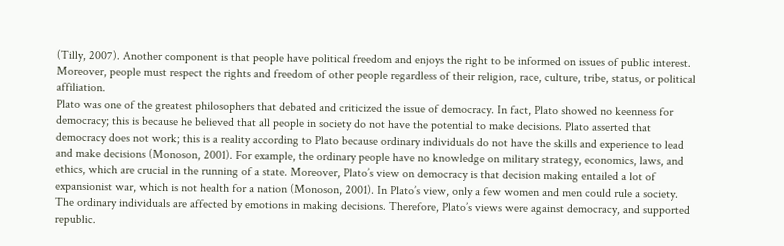(Tilly, 2007). Another component is that people have political freedom and enjoys the right to be informed on issues of public interest. Moreover, people must respect the rights and freedom of other people regardless of their religion, race, culture, tribe, status, or political affiliation.
Plato was one of the greatest philosophers that debated and criticized the issue of democracy. In fact, Plato showed no keenness for democracy; this is because he believed that all people in society do not have the potential to make decisions. Plato asserted that democracy does not work; this is a reality according to Plato because ordinary individuals do not have the skills and experience to lead and make decisions (Monoson, 2001). For example, the ordinary people have no knowledge on military strategy, economics, laws, and ethics, which are crucial in the running of a state. Moreover, Plato’s view on democracy is that decision making entailed a lot of expansionist war, which is not health for a nation (Monoson, 2001). In Plato’s view, only a few women and men could rule a society. The ordinary individuals are affected by emotions in making decisions. Therefore, Plato’s views were against democracy, and supported republic.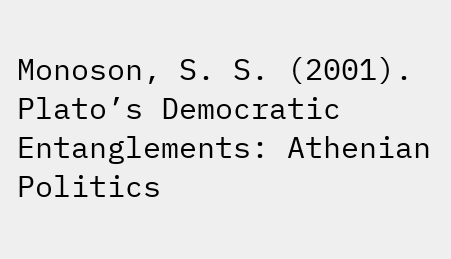Monoson, S. S. (2001). Plato’s Democratic Entanglements: Athenian Politics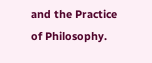and the Practice of Philosophy.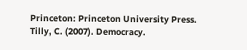Princeton: Princeton University Press.
Tilly, C. (2007). Democracy.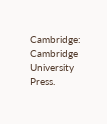Cambridge: Cambridge University Press.